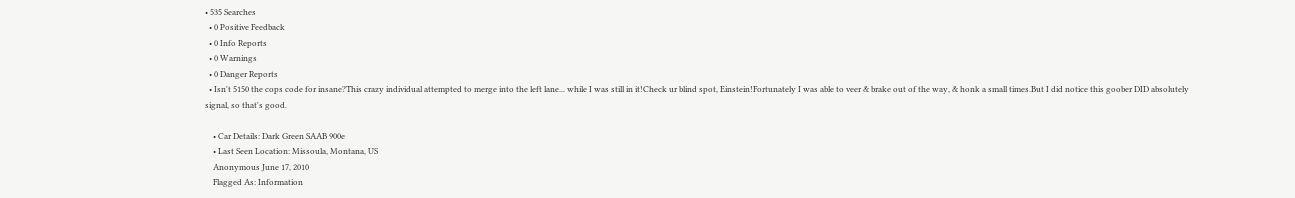• 535 Searches
  • 0 Positive Feedback
  • 0 Info Reports
  • 0 Warnings
  • 0 Danger Reports
  • Isn't 5150 the cops code for insane?This crazy individual attempted to merge into the left lane... while I was still in it!Check ur blind spot, Einstein!Fortunately I was able to veer & brake out of the way, & honk a small times.But I did notice this goober DID absolutely signal, so that's good.

    • Car Details: Dark Green SAAB 900e
    • Last Seen Location: Missoula, Montana, US
    Anonymous June 17, 2010
    Flagged As: Information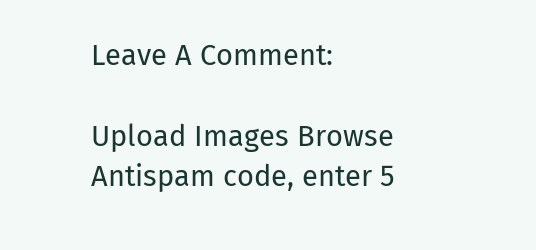Leave A Comment:

Upload Images Browse
Antispam code, enter 5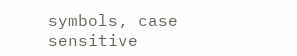symbols, case sensitive